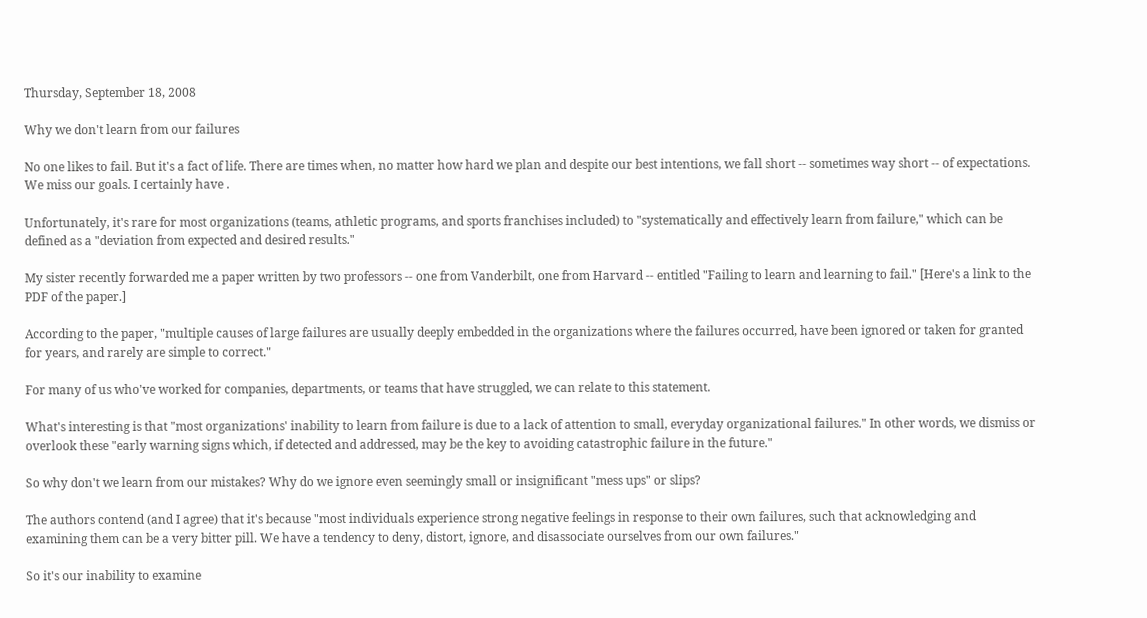Thursday, September 18, 2008

Why we don't learn from our failures

No one likes to fail. But it's a fact of life. There are times when, no matter how hard we plan and despite our best intentions, we fall short -- sometimes way short -- of expectations. We miss our goals. I certainly have .

Unfortunately, it's rare for most organizations (teams, athletic programs, and sports franchises included) to "systematically and effectively learn from failure," which can be defined as a "deviation from expected and desired results."

My sister recently forwarded me a paper written by two professors -- one from Vanderbilt, one from Harvard -- entitled "Failing to learn and learning to fail." [Here's a link to the PDF of the paper.]

According to the paper, "multiple causes of large failures are usually deeply embedded in the organizations where the failures occurred, have been ignored or taken for granted for years, and rarely are simple to correct."

For many of us who've worked for companies, departments, or teams that have struggled, we can relate to this statement.

What's interesting is that "most organizations' inability to learn from failure is due to a lack of attention to small, everyday organizational failures." In other words, we dismiss or overlook these "early warning signs which, if detected and addressed, may be the key to avoiding catastrophic failure in the future."

So why don't we learn from our mistakes? Why do we ignore even seemingly small or insignificant "mess ups" or slips?

The authors contend (and I agree) that it's because "most individuals experience strong negative feelings in response to their own failures, such that acknowledging and examining them can be a very bitter pill. We have a tendency to deny, distort, ignore, and disassociate ourselves from our own failures."

So it's our inability to examine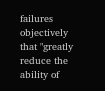failures objectively that "greatly reduce the ability of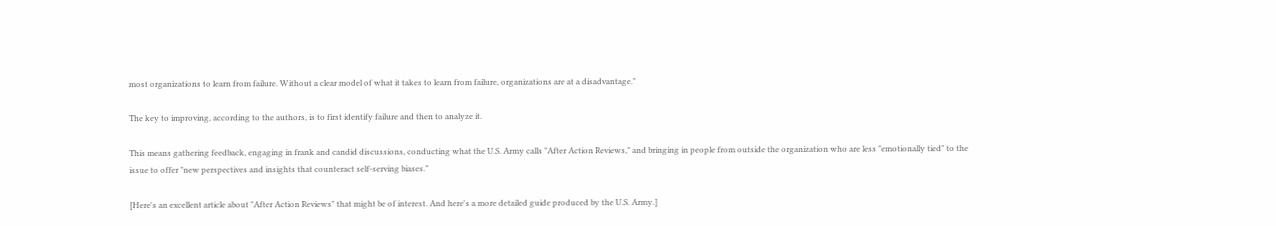most organizations to learn from failure. Without a clear model of what it takes to learn from failure, organizations are at a disadvantage."

The key to improving, according to the authors, is to first identify failure and then to analyze it.

This means gathering feedback, engaging in frank and candid discussions, conducting what the U.S. Army calls "After Action Reviews," and bringing in people from outside the organization who are less "emotionally tied" to the issue to offer "new perspectives and insights that counteract self-serving biases."

[Here's an excellent article about "After Action Reviews" that might be of interest. And here's a more detailed guide produced by the U.S. Army.]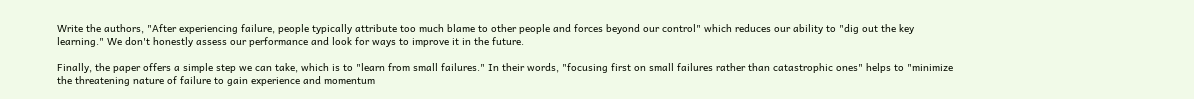Write the authors, "After experiencing failure, people typically attribute too much blame to other people and forces beyond our control" which reduces our ability to "dig out the key learning." We don't honestly assess our performance and look for ways to improve it in the future.

Finally, the paper offers a simple step we can take, which is to "learn from small failures." In their words, "focusing first on small failures rather than catastrophic ones" helps to "minimize the threatening nature of failure to gain experience and momentum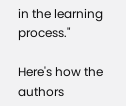in the learning process."

Here's how the authors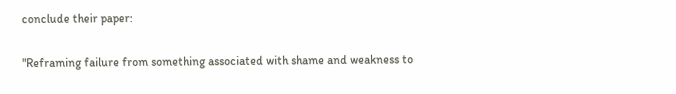conclude their paper:

"Reframing failure from something associated with shame and weakness to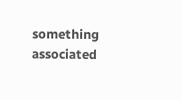something associated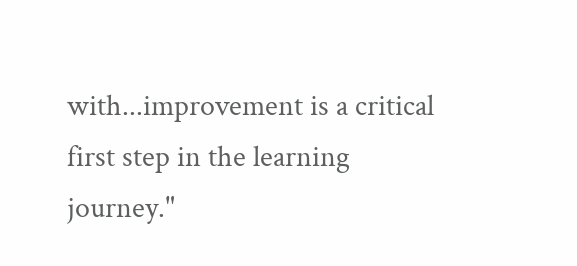with...improvement is a critical first step in the learning journey."